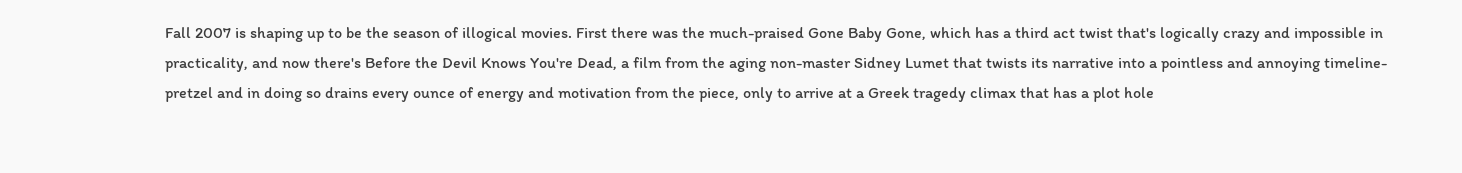Fall 2007 is shaping up to be the season of illogical movies. First there was the much-praised Gone Baby Gone, which has a third act twist that's logically crazy and impossible in practicality, and now there's Before the Devil Knows You're Dead, a film from the aging non-master Sidney Lumet that twists its narrative into a pointless and annoying timeline-pretzel and in doing so drains every ounce of energy and motivation from the piece, only to arrive at a Greek tragedy climax that has a plot hole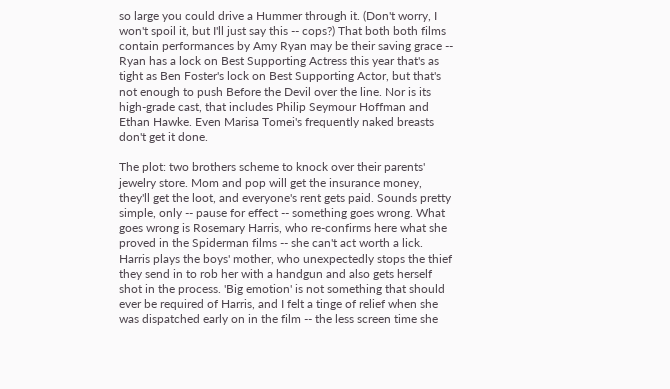so large you could drive a Hummer through it. (Don't worry, I won't spoil it, but I'll just say this -- cops?) That both both films contain performances by Amy Ryan may be their saving grace -- Ryan has a lock on Best Supporting Actress this year that's as tight as Ben Foster's lock on Best Supporting Actor, but that's not enough to push Before the Devil over the line. Nor is its high-grade cast, that includes Philip Seymour Hoffman and Ethan Hawke. Even Marisa Tomei's frequently naked breasts don't get it done.

The plot: two brothers scheme to knock over their parents' jewelry store. Mom and pop will get the insurance money, they'll get the loot, and everyone's rent gets paid. Sounds pretty simple, only -- pause for effect -- something goes wrong. What goes wrong is Rosemary Harris, who re-confirms here what she proved in the Spiderman films -- she can't act worth a lick. Harris plays the boys' mother, who unexpectedly stops the thief they send in to rob her with a handgun and also gets herself shot in the process. 'Big emotion' is not something that should ever be required of Harris, and I felt a tinge of relief when she was dispatched early on in the film -- the less screen time she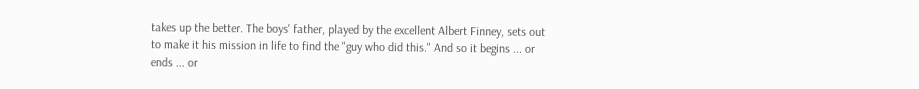takes up the better. The boys' father, played by the excellent Albert Finney, sets out to make it his mission in life to find the "guy who did this." And so it begins ... or ends ... or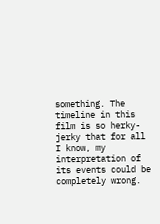something. The timeline in this film is so herky-jerky that for all I know, my interpretation of its events could be completely wrong.